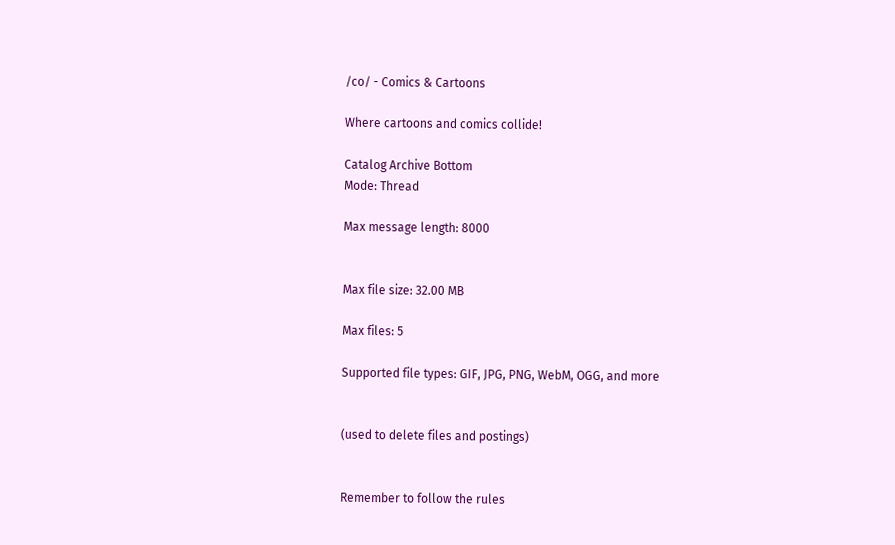/co/ - Comics & Cartoons

Where cartoons and comics collide!

Catalog Archive Bottom
Mode: Thread

Max message length: 8000


Max file size: 32.00 MB

Max files: 5

Supported file types: GIF, JPG, PNG, WebM, OGG, and more


(used to delete files and postings)


Remember to follow the rules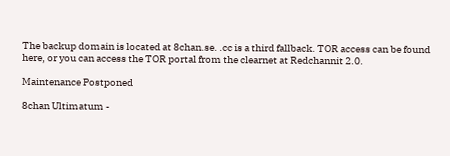The backup domain is located at 8chan.se. .cc is a third fallback. TOR access can be found here, or you can access the TOR portal from the clearnet at Redchannit 2.0.

Maintenance Postponed

8chan Ultimatum -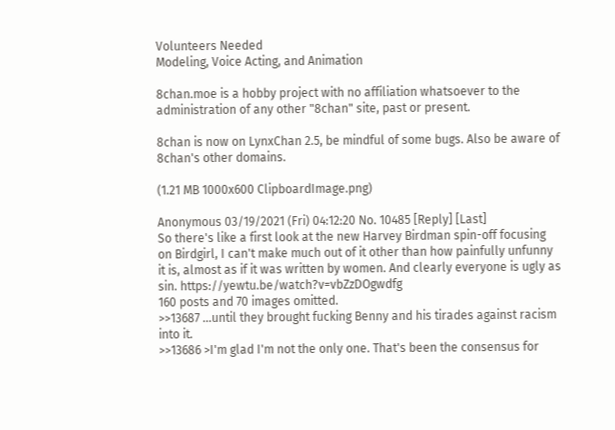Volunteers Needed
Modeling, Voice Acting, and Animation

8chan.moe is a hobby project with no affiliation whatsoever to the administration of any other "8chan" site, past or present.

8chan is now on LynxChan 2.5, be mindful of some bugs. Also be aware of 8chan's other domains.

(1.21 MB 1000x600 ClipboardImage.png)

Anonymous 03/19/2021 (Fri) 04:12:20 No. 10485 [Reply] [Last]
So there's like a first look at the new Harvey Birdman spin-off focusing on Birdgirl, I can't make much out of it other than how painfully unfunny it is, almost as if it was written by women. And clearly everyone is ugly as sin. https://yewtu.be/watch?v=vbZzDOgwdfg
160 posts and 70 images omitted.
>>13687 ...until they brought fucking Benny and his tirades against racism into it.
>>13686 >I'm glad I'm not the only one. That's been the consensus for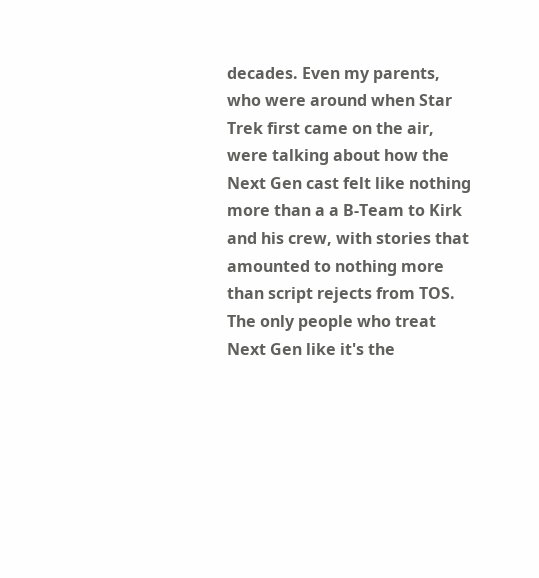decades. Even my parents, who were around when Star Trek first came on the air, were talking about how the Next Gen cast felt like nothing more than a a B-Team to Kirk and his crew, with stories that amounted to nothing more than script rejects from TOS. The only people who treat Next Gen like it's the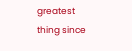greatest thing since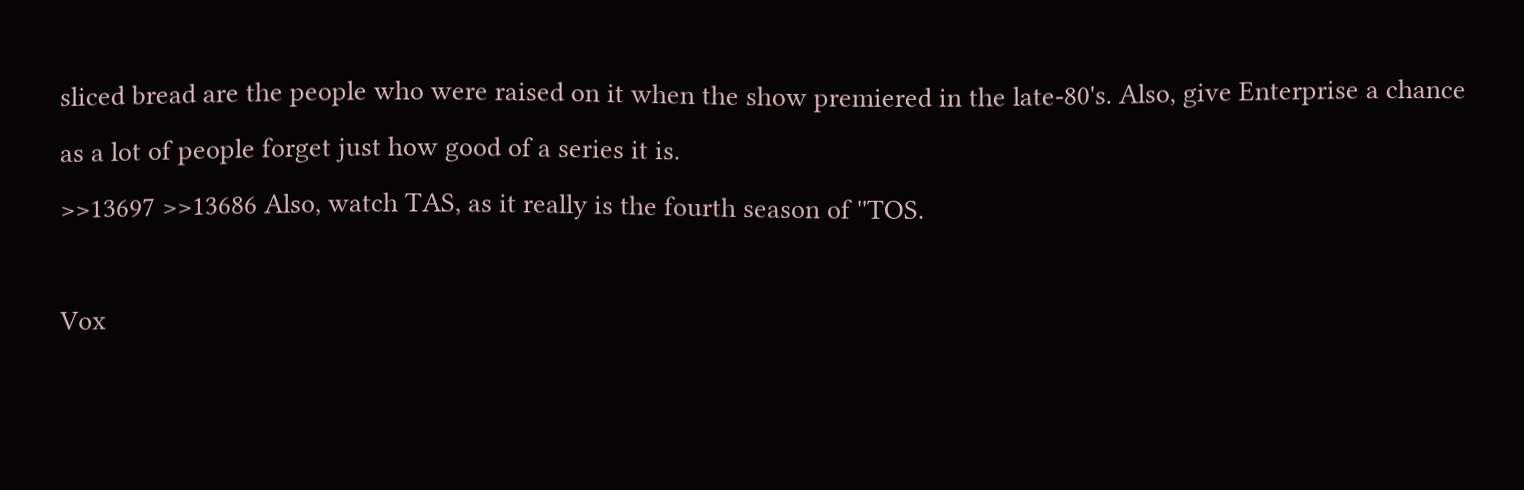sliced bread are the people who were raised on it when the show premiered in the late-80's. Also, give Enterprise a chance as a lot of people forget just how good of a series it is.
>>13697 >>13686 Also, watch TAS, as it really is the fourth season of ''TOS.

Vox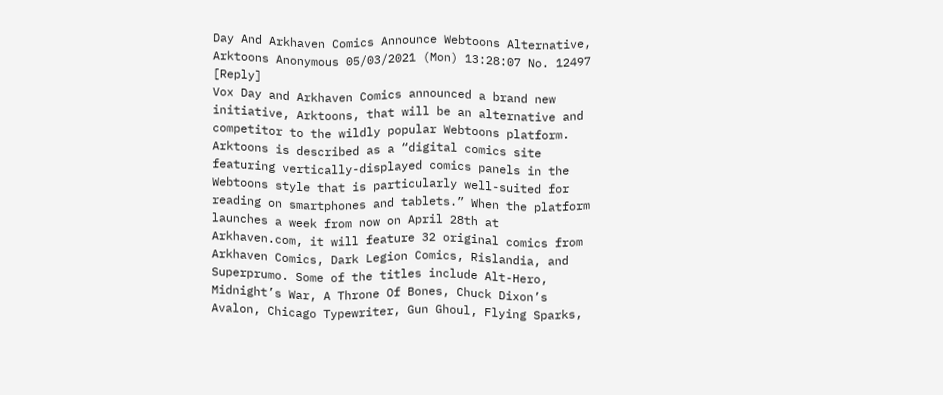Day And Arkhaven Comics Announce Webtoons Alternative, Arktoons Anonymous 05/03/2021 (Mon) 13:28:07 No. 12497 [Reply]
Vox Day and Arkhaven Comics announced a brand new initiative, Arktoons, that will be an alternative and competitor to the wildly popular Webtoons platform. Arktoons is described as a “digital comics site featuring vertically-displayed comics panels in the Webtoons style that is particularly well-suited for reading on smartphones and tablets.” When the platform launches a week from now on April 28th at Arkhaven.com, it will feature 32 original comics from Arkhaven Comics, Dark Legion Comics, Rislandia, and Superprumo. Some of the titles include Alt-Hero, Midnight’s War, A Throne Of Bones, Chuck Dixon’s Avalon, Chicago Typewriter, Gun Ghoul, Flying Sparks,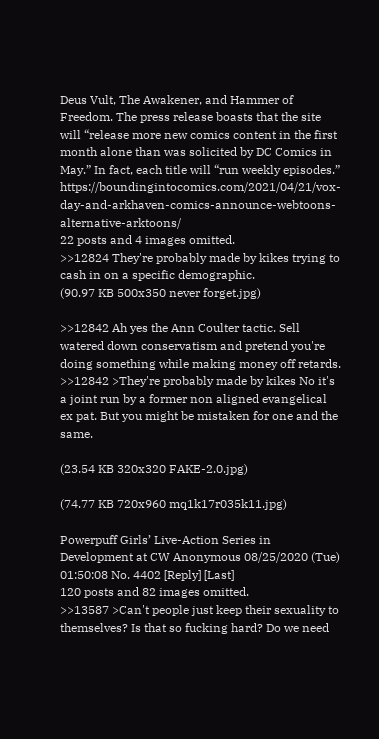Deus Vult, The Awakener, and Hammer of Freedom. The press release boasts that the site will “release more new comics content in the first month alone than was solicited by DC Comics in May.” In fact, each title will “run weekly episodes.” https://boundingintocomics.com/2021/04/21/vox-day-and-arkhaven-comics-announce-webtoons-alternative-arktoons/
22 posts and 4 images omitted.
>>12824 They're probably made by kikes trying to cash in on a specific demographic.
(90.97 KB 500x350 never forget.jpg)

>>12842 Ah yes the Ann Coulter tactic. Sell watered down conservatism and pretend you're doing something while making money off retards.
>>12842 >They're probably made by kikes No it's a joint run by a former non aligned evangelical ex pat. But you might be mistaken for one and the same.

(23.54 KB 320x320 FAKE-2.0.jpg)

(74.77 KB 720x960 mq1k17r035k11.jpg)

Powerpuff Girls’ Live-Action Series in Development at CW Anonymous 08/25/2020 (Tue) 01:50:08 No. 4402 [Reply] [Last]
120 posts and 82 images omitted.
>>13587 >Can't people just keep their sexuality to themselves? Is that so fucking hard? Do we need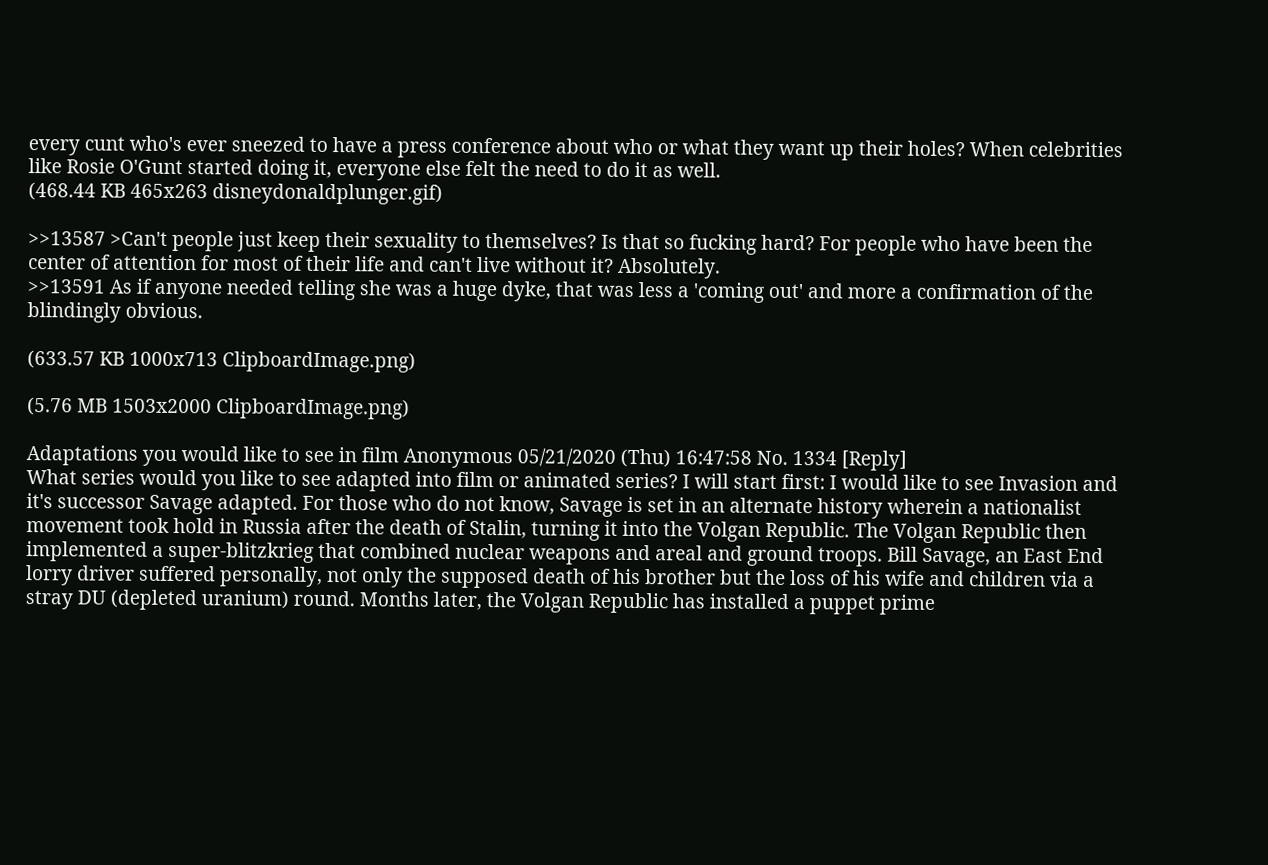every cunt who's ever sneezed to have a press conference about who or what they want up their holes? When celebrities like Rosie O'Gunt started doing it, everyone else felt the need to do it as well.
(468.44 KB 465x263 disneydonaldplunger.gif)

>>13587 >Can't people just keep their sexuality to themselves? Is that so fucking hard? For people who have been the center of attention for most of their life and can't live without it? Absolutely.
>>13591 As if anyone needed telling she was a huge dyke, that was less a 'coming out' and more a confirmation of the blindingly obvious.

(633.57 KB 1000x713 ClipboardImage.png)

(5.76 MB 1503x2000 ClipboardImage.png)

Adaptations you would like to see in film Anonymous 05/21/2020 (Thu) 16:47:58 No. 1334 [Reply]
What series would you like to see adapted into film or animated series? I will start first: I would like to see Invasion and it's successor Savage adapted. For those who do not know, Savage is set in an alternate history wherein a nationalist movement took hold in Russia after the death of Stalin, turning it into the Volgan Republic. The Volgan Republic then implemented a super-blitzkrieg that combined nuclear weapons and areal and ground troops. Bill Savage, an East End lorry driver suffered personally, not only the supposed death of his brother but the loss of his wife and children via a stray DU (depleted uranium) round. Months later, the Volgan Republic has installed a puppet prime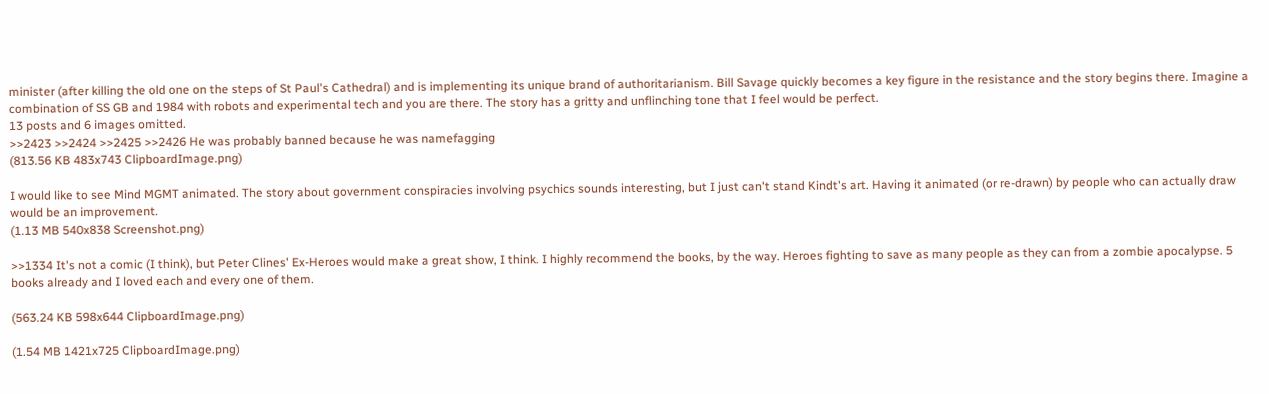minister (after killing the old one on the steps of St Paul's Cathedral) and is implementing its unique brand of authoritarianism. Bill Savage quickly becomes a key figure in the resistance and the story begins there. Imagine a combination of SS GB and 1984 with robots and experimental tech and you are there. The story has a gritty and unflinching tone that I feel would be perfect.
13 posts and 6 images omitted.
>>2423 >>2424 >>2425 >>2426 He was probably banned because he was namefagging
(813.56 KB 483x743 ClipboardImage.png)

I would like to see Mind MGMT animated. The story about government conspiracies involving psychics sounds interesting, but I just can't stand Kindt's art. Having it animated (or re-drawn) by people who can actually draw would be an improvement.
(1.13 MB 540x838 Screenshot.png)

>>1334 It's not a comic (I think), but Peter Clines' Ex-Heroes would make a great show, I think. I highly recommend the books, by the way. Heroes fighting to save as many people as they can from a zombie apocalypse. 5 books already and I loved each and every one of them.

(563.24 KB 598x644 ClipboardImage.png)

(1.54 MB 1421x725 ClipboardImage.png)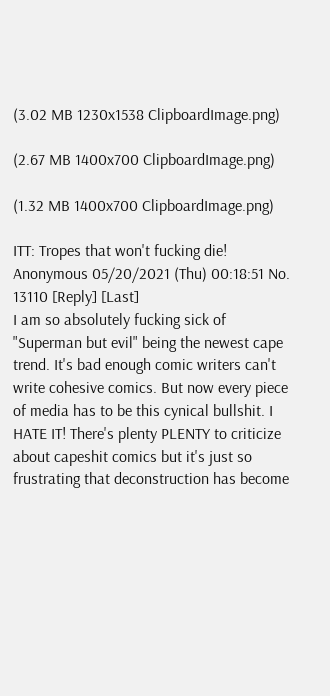(3.02 MB 1230x1538 ClipboardImage.png)

(2.67 MB 1400x700 ClipboardImage.png)

(1.32 MB 1400x700 ClipboardImage.png)

ITT: Tropes that won't fucking die! Anonymous 05/20/2021 (Thu) 00:18:51 No. 13110 [Reply] [Last]
I am so absolutely fucking sick of "Superman but evil" being the newest cape trend. It's bad enough comic writers can't write cohesive comics. But now every piece of media has to be this cynical bullshit. I HATE IT! There's plenty PLENTY to criticize about capeshit comics but it's just so frustrating that deconstruction has become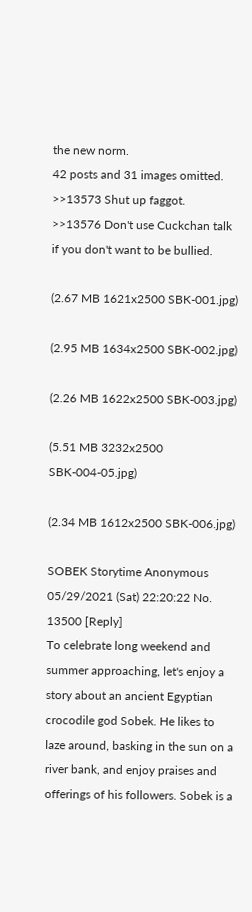the new norm.
42 posts and 31 images omitted.
>>13573 Shut up faggot.
>>13576 Don't use Cuckchan talk if you don't want to be bullied.

(2.67 MB 1621x2500 SBK-001.jpg)

(2.95 MB 1634x2500 SBK-002.jpg)

(2.26 MB 1622x2500 SBK-003.jpg)

(5.51 MB 3232x2500 SBK-004-05.jpg)

(2.34 MB 1612x2500 SBK-006.jpg)

SOBEK Storytime Anonymous 05/29/2021 (Sat) 22:20:22 No. 13500 [Reply]
To celebrate long weekend and summer approaching, let's enjoy a story about an ancient Egyptian crocodile god Sobek. He likes to laze around, basking in the sun on a river bank, and enjoy praises and offerings of his followers. Sobek is a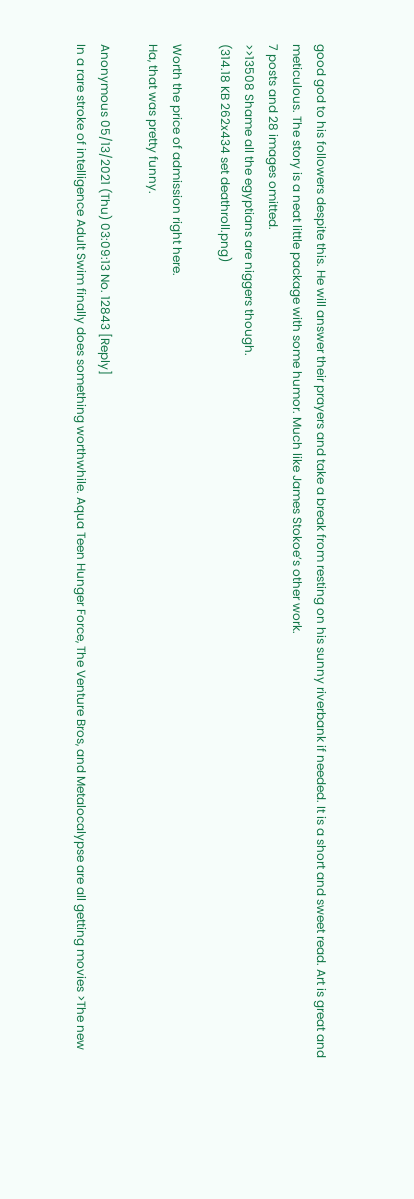good god to his followers despite this. He will answer their prayers and take a break from resting on his sunny riverbank if needed. It is a short and sweet read. Art is great and meticulous. The story is a neat little package with some humor. Much like James Stokoe’s other work.
7 posts and 28 images omitted.
>>13508 Shame all the egyptians are niggers though.
(314.18 KB 262x434 set deathroll.png)

Worth the price of admission right here.
Ha, that was pretty funny.

Anonymous 05/13/2021 (Thu) 03:09:13 No. 12843 [Reply]
In a rare stroke of intelligence Adult Swim finally does something worthwhile. Aqua Teen Hunger Force, The Venture Bros, and Metalocalypse are all getting movies >The new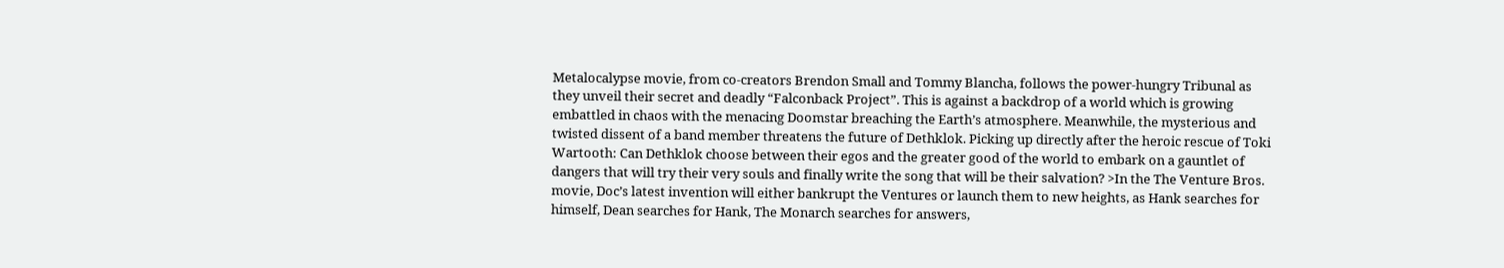Metalocalypse movie, from co-creators Brendon Small and Tommy Blancha, follows the power-hungry Tribunal as they unveil their secret and deadly “Falconback Project”. This is against a backdrop of a world which is growing embattled in chaos with the menacing Doomstar breaching the Earth’s atmosphere. Meanwhile, the mysterious and twisted dissent of a band member threatens the future of Dethklok. Picking up directly after the heroic rescue of Toki Wartooth: Can Dethklok choose between their egos and the greater good of the world to embark on a gauntlet of dangers that will try their very souls and finally write the song that will be their salvation? >In the The Venture Bros. movie, Doc’s latest invention will either bankrupt the Ventures or launch them to new heights, as Hank searches for himself, Dean searches for Hank, The Monarch searches for answers,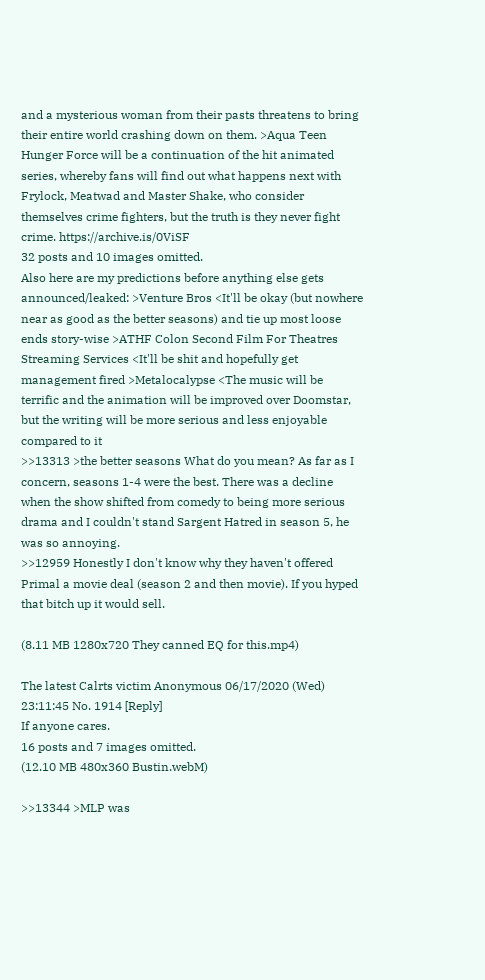and a mysterious woman from their pasts threatens to bring their entire world crashing down on them. >Aqua Teen Hunger Force will be a continuation of the hit animated series, whereby fans will find out what happens next with Frylock, Meatwad and Master Shake, who consider themselves crime fighters, but the truth is they never fight crime. https://archive.is/0ViSF
32 posts and 10 images omitted.
Also here are my predictions before anything else gets announced/leaked: >Venture Bros <It'll be okay (but nowhere near as good as the better seasons) and tie up most loose ends story-wise >ATHF Colon Second Film For Theatres Streaming Services <It'll be shit and hopefully get management fired >Metalocalypse <The music will be terrific and the animation will be improved over Doomstar, but the writing will be more serious and less enjoyable compared to it
>>13313 >the better seasons What do you mean? As far as I concern, seasons 1-4 were the best. There was a decline when the show shifted from comedy to being more serious drama and I couldn't stand Sargent Hatred in season 5, he was so annoying.
>>12959 Honestly I don't know why they haven't offered Primal a movie deal (season 2 and then movie). If you hyped that bitch up it would sell.

(8.11 MB 1280x720 They canned EQ for this.mp4)

The latest Calrts victim Anonymous 06/17/2020 (Wed) 23:11:45 No. 1914 [Reply]
If anyone cares.
16 posts and 7 images omitted.
(12.10 MB 480x360 Bustin.webM)

>>13344 >MLP was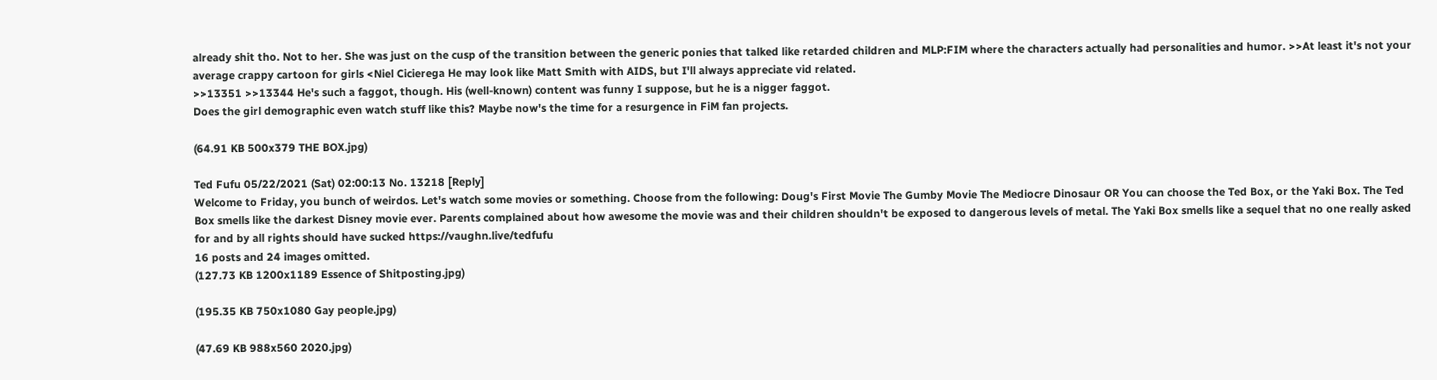already shit tho. Not to her. She was just on the cusp of the transition between the generic ponies that talked like retarded children and MLP:FIM where the characters actually had personalities and humor. >>At least it's not your average crappy cartoon for girls <Niel Cicierega He may look like Matt Smith with AIDS, but I'll always appreciate vid related.
>>13351 >>13344 He's such a faggot, though. His (well-known) content was funny I suppose, but he is a nigger faggot.
Does the girl demographic even watch stuff like this? Maybe now's the time for a resurgence in FiM fan projects.

(64.91 KB 500x379 THE BOX.jpg)

Ted Fufu 05/22/2021 (Sat) 02:00:13 No. 13218 [Reply]
Welcome to Friday, you bunch of weirdos. Let's watch some movies or something. Choose from the following: Doug's First Movie The Gumby Movie The Mediocre Dinosaur OR You can choose the Ted Box, or the Yaki Box. The Ted Box smells like the darkest Disney movie ever. Parents complained about how awesome the movie was and their children shouldn't be exposed to dangerous levels of metal. The Yaki Box smells like a sequel that no one really asked for and by all rights should have sucked https://vaughn.live/tedfufu
16 posts and 24 images omitted.
(127.73 KB 1200x1189 Essence of Shitposting.jpg)

(195.35 KB 750x1080 Gay people.jpg)

(47.69 KB 988x560 2020.jpg)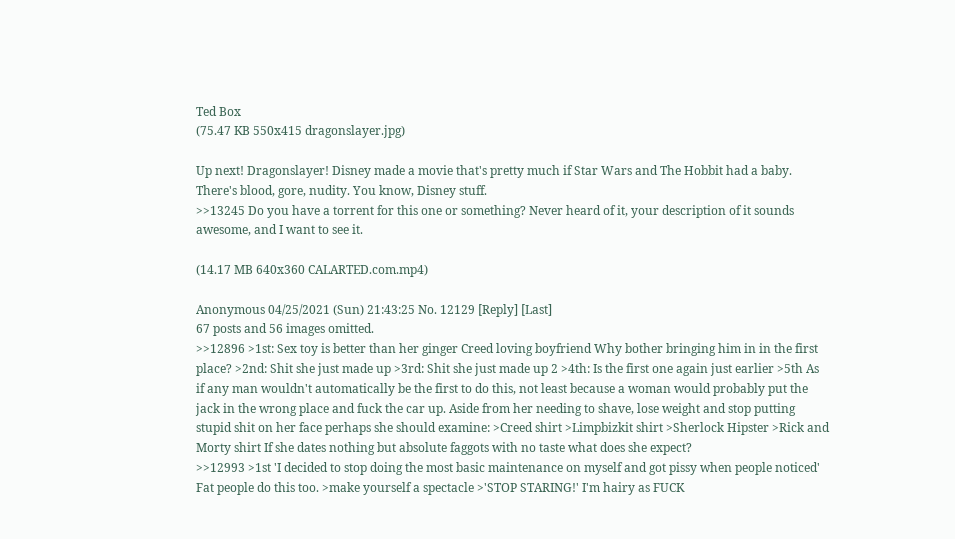Ted Box
(75.47 KB 550x415 dragonslayer.jpg)

Up next! Dragonslayer! Disney made a movie that's pretty much if Star Wars and The Hobbit had a baby. There's blood, gore, nudity. You know, Disney stuff.
>>13245 Do you have a torrent for this one or something? Never heard of it, your description of it sounds awesome, and I want to see it.

(14.17 MB 640x360 CALARTED.com.mp4)

Anonymous 04/25/2021 (Sun) 21:43:25 No. 12129 [Reply] [Last]
67 posts and 56 images omitted.
>>12896 >1st: Sex toy is better than her ginger Creed loving boyfriend Why bother bringing him in in the first place? >2nd: Shit she just made up >3rd: Shit she just made up 2 >4th: Is the first one again just earlier >5th As if any man wouldn't automatically be the first to do this, not least because a woman would probably put the jack in the wrong place and fuck the car up. Aside from her needing to shave, lose weight and stop putting stupid shit on her face perhaps she should examine: >Creed shirt >Limpbizkit shirt >Sherlock Hipster >Rick and Morty shirt If she dates nothing but absolute faggots with no taste what does she expect?
>>12993 >1st 'I decided to stop doing the most basic maintenance on myself and got pissy when people noticed' Fat people do this too. >make yourself a spectacle >'STOP STARING!' I'm hairy as FUCK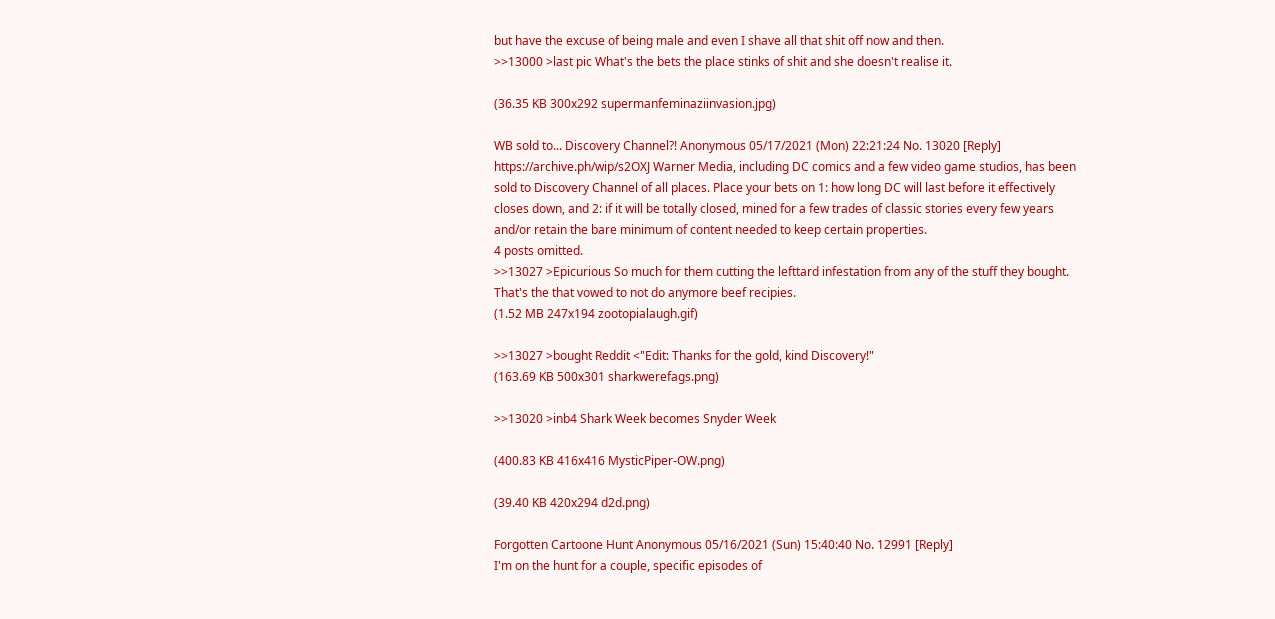but have the excuse of being male and even I shave all that shit off now and then.
>>13000 >last pic What's the bets the place stinks of shit and she doesn't realise it.

(36.35 KB 300x292 supermanfeminaziinvasion.jpg)

WB sold to... Discovery Channel?! Anonymous 05/17/2021 (Mon) 22:21:24 No. 13020 [Reply]
https://archive.ph/wip/s2OXJ Warner Media, including DC comics and a few video game studios, has been sold to Discovery Channel of all places. Place your bets on 1: how long DC will last before it effectively closes down, and 2: if it will be totally closed, mined for a few trades of classic stories every few years and/or retain the bare minimum of content needed to keep certain properties.
4 posts omitted.
>>13027 >Epicurious So much for them cutting the lefttard infestation from any of the stuff they bought. That's the that vowed to not do anymore beef recipies.
(1.52 MB 247x194 zootopialaugh.gif)

>>13027 >bought Reddit <"Edit: Thanks for the gold, kind Discovery!"
(163.69 KB 500x301 sharkwerefags.png)

>>13020 >inb4 Shark Week becomes Snyder Week

(400.83 KB 416x416 MysticPiper-OW.png)

(39.40 KB 420x294 d2d.png)

Forgotten Cartoone Hunt Anonymous 05/16/2021 (Sun) 15:40:40 No. 12991 [Reply]
I'm on the hunt for a couple, specific episodes of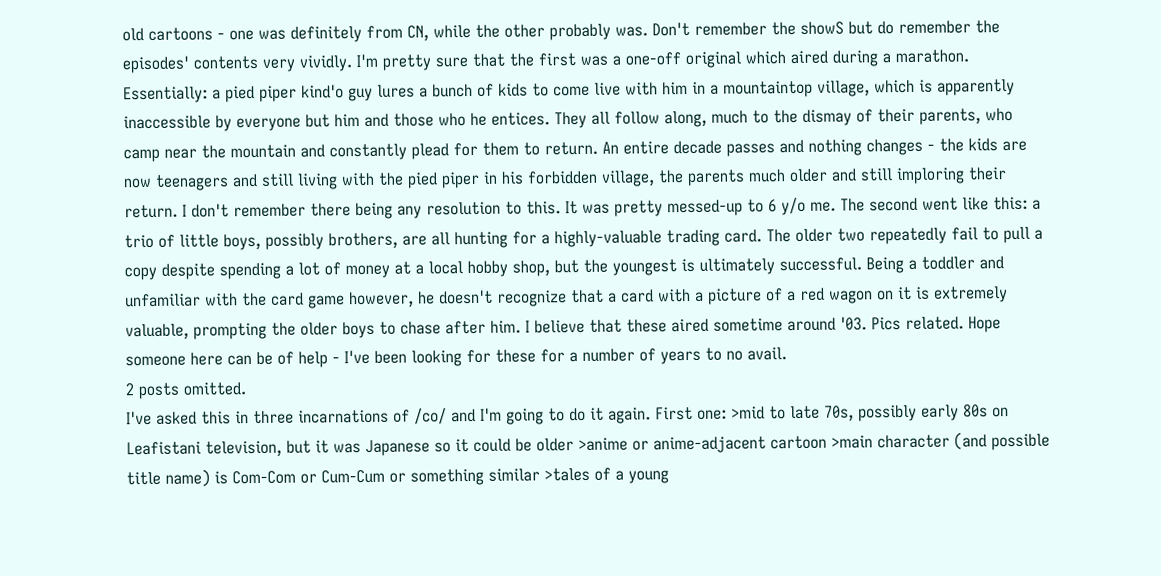old cartoons - one was definitely from CN, while the other probably was. Don't remember the showS but do remember the episodes' contents very vividly. I'm pretty sure that the first was a one-off original which aired during a marathon. Essentially: a pied piper kind'o guy lures a bunch of kids to come live with him in a mountaintop village, which is apparently inaccessible by everyone but him and those who he entices. They all follow along, much to the dismay of their parents, who camp near the mountain and constantly plead for them to return. An entire decade passes and nothing changes - the kids are now teenagers and still living with the pied piper in his forbidden village, the parents much older and still imploring their return. I don't remember there being any resolution to this. It was pretty messed-up to 6 y/o me. The second went like this: a trio of little boys, possibly brothers, are all hunting for a highly-valuable trading card. The older two repeatedly fail to pull a copy despite spending a lot of money at a local hobby shop, but the youngest is ultimately successful. Being a toddler and unfamiliar with the card game however, he doesn't recognize that a card with a picture of a red wagon on it is extremely valuable, prompting the older boys to chase after him. I believe that these aired sometime around '03. Pics related. Hope someone here can be of help - I've been looking for these for a number of years to no avail.
2 posts omitted.
I've asked this in three incarnations of /co/ and I'm going to do it again. First one: >mid to late 70s, possibly early 80s on Leafistani television, but it was Japanese so it could be older >anime or anime-adjacent cartoon >main character (and possible title name) is Com-Com or Cum-Cum or something similar >tales of a young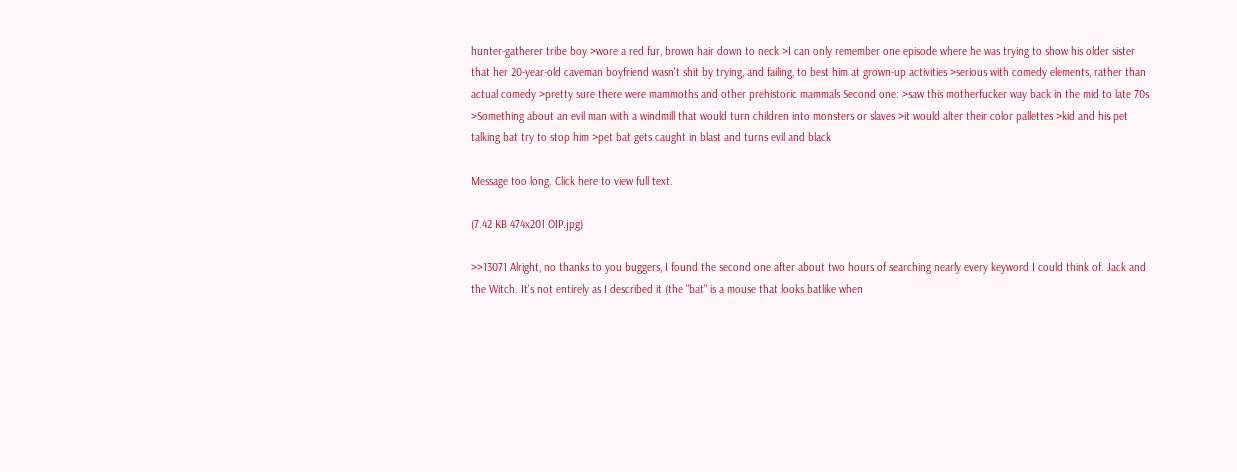hunter-gatherer tribe boy >wore a red fur, brown hair down to neck >I can only remember one episode where he was trying to show his older sister that her 20-year-old caveman boyfriend wasn't shit by trying, and failing, to best him at grown-up activities >serious with comedy elements, rather than actual comedy >pretty sure there were mammoths and other prehistoric mammals Second one: >saw this motherfucker way back in the mid to late 70s >Something about an evil man with a windmill that would turn children into monsters or slaves >it would alter their color pallettes >kid and his pet talking bat try to stop him >pet bat gets caught in blast and turns evil and black

Message too long. Click here to view full text.

(7.42 KB 474x201 OIP.jpg)

>>13071 Alright, no thanks to you buggers, I found the second one after about two hours of searching nearly every keyword I could think of. Jack and the Witch. It's not entirely as I described it (the "bat" is a mouse that looks batlike when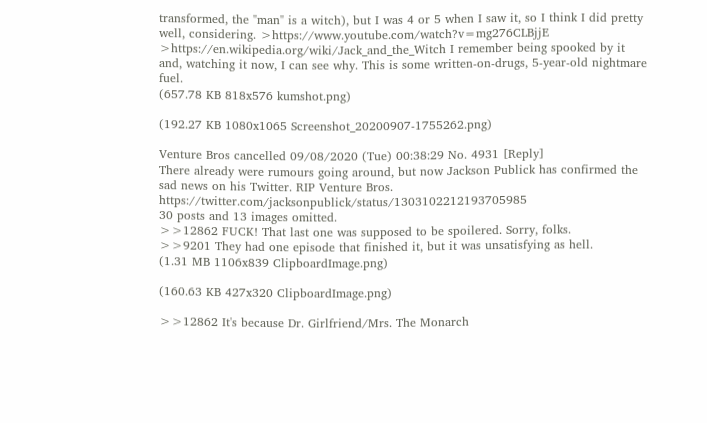transformed, the "man" is a witch), but I was 4 or 5 when I saw it, so I think I did pretty well, considering. >https://www.youtube.com/watch?v=mg276CLBjjE >https://en.wikipedia.org/wiki/Jack_and_the_Witch I remember being spooked by it and, watching it now, I can see why. This is some written-on-drugs, 5-year-old nightmare fuel.
(657.78 KB 818x576 kumshot.png)

(192.27 KB 1080x1065 Screenshot_20200907-1755262.png)

Venture Bros cancelled 09/08/2020 (Tue) 00:38:29 No. 4931 [Reply]
There already were rumours going around, but now Jackson Publick has confirmed the sad news on his Twitter. RIP Venture Bros. https://twitter.com/jacksonpublick/status/1303102212193705985
30 posts and 13 images omitted.
>>12862 FUCK! That last one was supposed to be spoilered. Sorry, folks.
>>9201 They had one episode that finished it, but it was unsatisfying as hell.
(1.31 MB 1106x839 ClipboardImage.png)

(160.63 KB 427x320 ClipboardImage.png)

>>12862 It's because Dr. Girlfriend/Mrs. The Monarch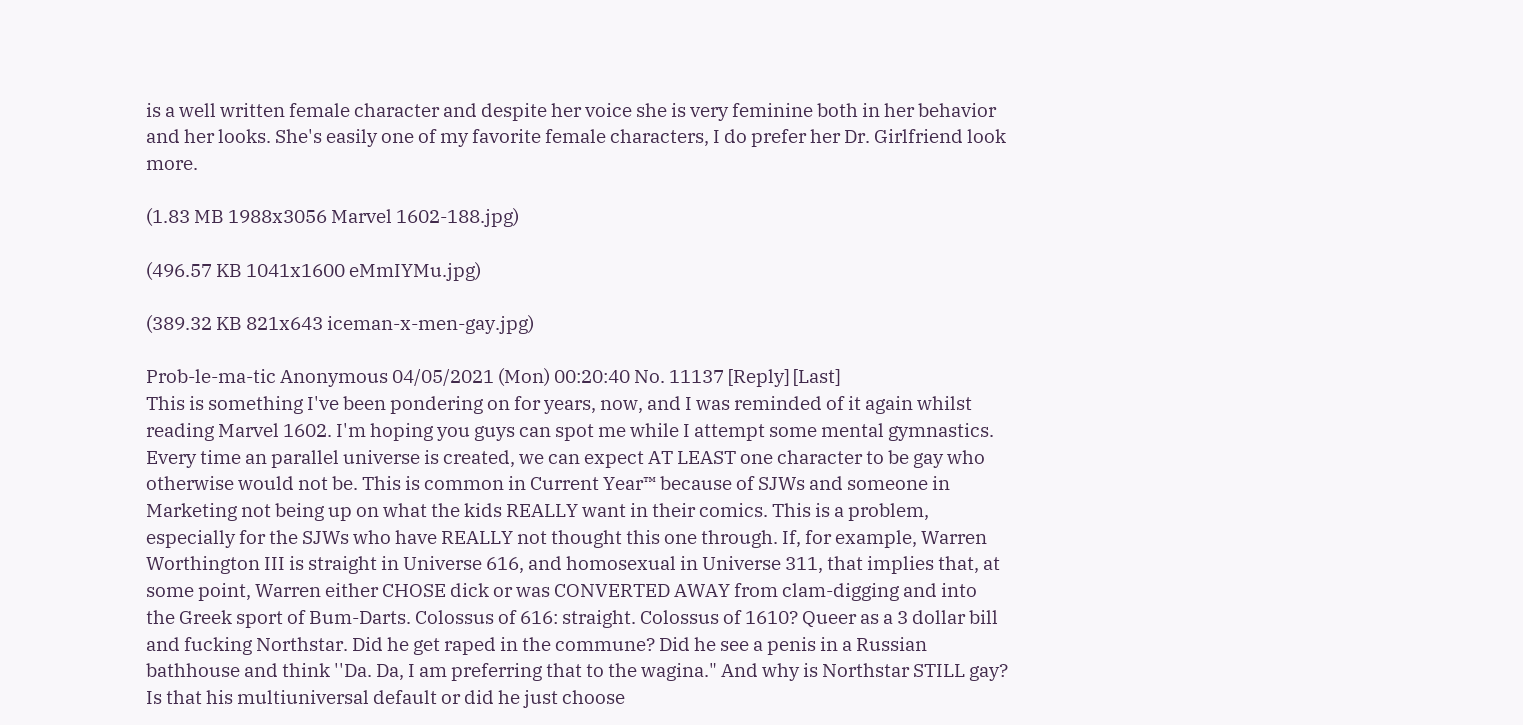is a well written female character and despite her voice she is very feminine both in her behavior and her looks. She's easily one of my favorite female characters, I do prefer her Dr. Girlfriend look more.

(1.83 MB 1988x3056 Marvel 1602-188.jpg)

(496.57 KB 1041x1600 eMmIYMu.jpg)

(389.32 KB 821x643 iceman-x-men-gay.jpg)

Prob-le-ma-tic Anonymous 04/05/2021 (Mon) 00:20:40 No. 11137 [Reply] [Last]
This is something I've been pondering on for years, now, and I was reminded of it again whilst reading Marvel 1602. I'm hoping you guys can spot me while I attempt some mental gymnastics. Every time an parallel universe is created, we can expect AT LEAST one character to be gay who otherwise would not be. This is common in Current Year™ because of SJWs and someone in Marketing not being up on what the kids REALLY want in their comics. This is a problem, especially for the SJWs who have REALLY not thought this one through. If, for example, Warren Worthington III is straight in Universe 616, and homosexual in Universe 311, that implies that, at some point, Warren either CHOSE dick or was CONVERTED AWAY from clam-digging and into the Greek sport of Bum-Darts. Colossus of 616: straight. Colossus of 1610? Queer as a 3 dollar bill and fucking Northstar. Did he get raped in the commune? Did he see a penis in a Russian bathhouse and think ''Da. Da, I am preferring that to the wagina." And why is Northstar STILL gay? Is that his multiuniversal default or did he just choose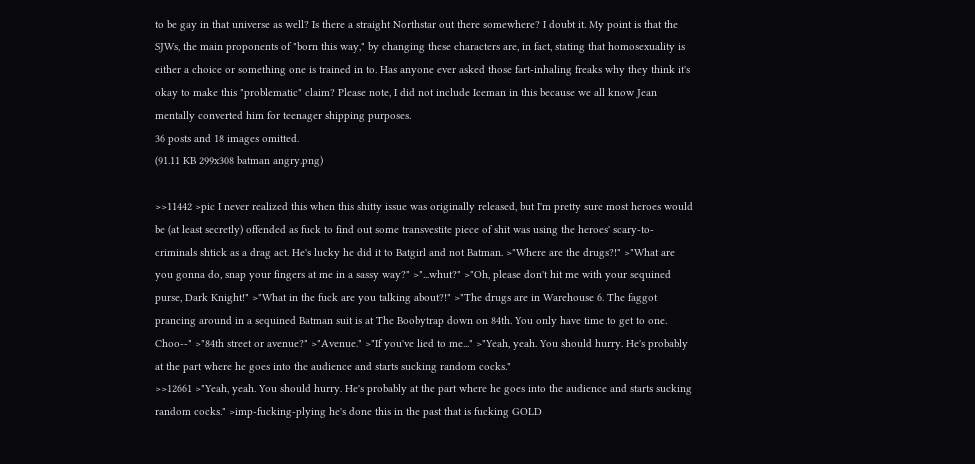to be gay in that universe as well? Is there a straight Northstar out there somewhere? I doubt it. My point is that the SJWs, the main proponents of "born this way," by changing these characters are, in fact, stating that homosexuality is either a choice or something one is trained in to. Has anyone ever asked those fart-inhaling freaks why they think it's okay to make this "problematic" claim? Please note, I did not include Iceman in this because we all know Jean mentally converted him for teenager shipping purposes.
36 posts and 18 images omitted.
(91.11 KB 299x308 batman angry.png)

>>11442 >pic I never realized this when this shitty issue was originally released, but I'm pretty sure most heroes would be (at least secretly) offended as fuck to find out some transvestite piece of shit was using the heroes' scary-to-criminals shtick as a drag act. He's lucky he did it to Batgirl and not Batman. >"Where are the drugs?!" >"What are you gonna do, snap your fingers at me in a sassy way?" >"...whut?" >"Oh, please don't hit me with your sequined purse, Dark Knight!" >"What in the fuck are you talking about?!" >"The drugs are in Warehouse 6. The faggot prancing around in a sequined Batman suit is at The Boobytrap down on 84th. You only have time to get to one. Choo--" >"84th street or avenue?" >"Avenue." >"If you've lied to me..." >"Yeah, yeah. You should hurry. He's probably at the part where he goes into the audience and starts sucking random cocks."
>>12661 >"Yeah, yeah. You should hurry. He's probably at the part where he goes into the audience and starts sucking random cocks." >imp-fucking-plying he's done this in the past that is fucking GOLD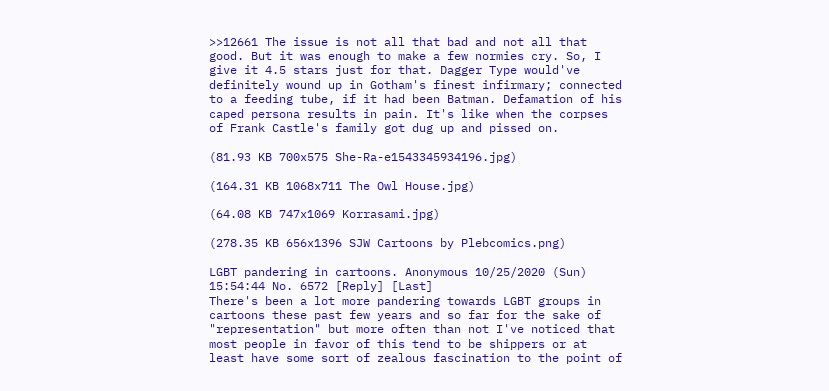>>12661 The issue is not all that bad and not all that good. But it was enough to make a few normies cry. So, I give it 4.5 stars just for that. Dagger Type would've definitely wound up in Gotham's finest infirmary; connected to a feeding tube, if it had been Batman. Defamation of his caped persona results in pain. It's like when the corpses of Frank Castle's family got dug up and pissed on.

(81.93 KB 700x575 She-Ra-e1543345934196.jpg)

(164.31 KB 1068x711 The Owl House.jpg)

(64.08 KB 747x1069 Korrasami.jpg)

(278.35 KB 656x1396 SJW Cartoons by Plebcomics.png)

LGBT pandering in cartoons. Anonymous 10/25/2020 (Sun) 15:54:44 No. 6572 [Reply] [Last]
There's been a lot more pandering towards LGBT groups in cartoons these past few years and so far for the sake of "representation" but more often than not I've noticed that most people in favor of this tend to be shippers or at least have some sort of zealous fascination to the point of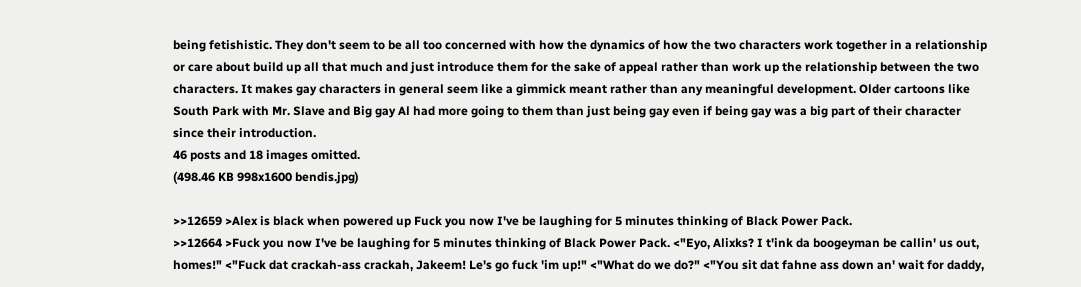being fetishistic. They don't seem to be all too concerned with how the dynamics of how the two characters work together in a relationship or care about build up all that much and just introduce them for the sake of appeal rather than work up the relationship between the two characters. It makes gay characters in general seem like a gimmick meant rather than any meaningful development. Older cartoons like South Park with Mr. Slave and Big gay Al had more going to them than just being gay even if being gay was a big part of their character since their introduction.
46 posts and 18 images omitted.
(498.46 KB 998x1600 bendis.jpg)

>>12659 >Alex is black when powered up Fuck you now I've be laughing for 5 minutes thinking of Black Power Pack.
>>12664 >Fuck you now I've be laughing for 5 minutes thinking of Black Power Pack. <"Eyo, Alixks? I t'ink da boogeyman be callin' us out, homes!" <"Fuck dat crackah-ass crackah, Jakeem! Le's go fuck 'im up!" <"What do we do?" <"You sit dat fahne ass down an' wait for daddy,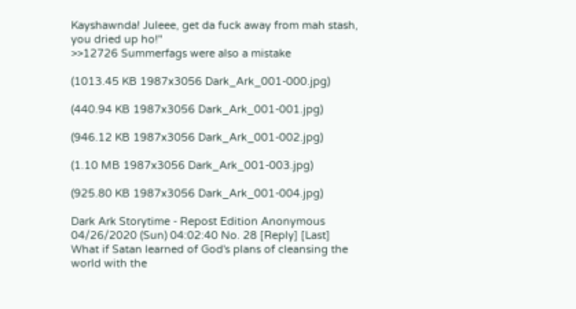Kayshawnda! Juleee, get da fuck away from mah stash, you dried up ho!"
>>12726 Summerfags were also a mistake

(1013.45 KB 1987x3056 Dark_Ark_001-000.jpg)

(440.94 KB 1987x3056 Dark_Ark_001-001.jpg)

(946.12 KB 1987x3056 Dark_Ark_001-002.jpg)

(1.10 MB 1987x3056 Dark_Ark_001-003.jpg)

(925.80 KB 1987x3056 Dark_Ark_001-004.jpg)

Dark Ark Storytime - Repost Edition Anonymous 04/26/2020 (Sun) 04:02:40 No. 28 [Reply] [Last]
What if Satan learned of God's plans of cleansing the world with the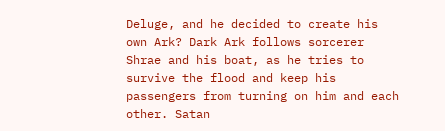Deluge, and he decided to create his own Ark? Dark Ark follows sorcerer Shrae and his boat, as he tries to survive the flood and keep his passengers from turning on him and each other. Satan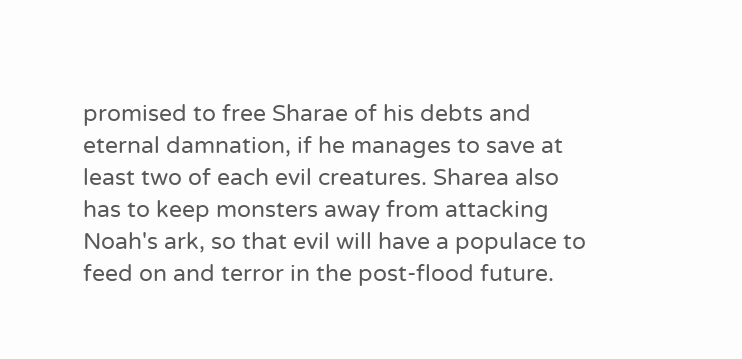promised to free Sharae of his debts and eternal damnation, if he manages to save at least two of each evil creatures. Sharea also has to keep monsters away from attacking Noah's ark, so that evil will have a populace to feed on and terror in the post-flood future.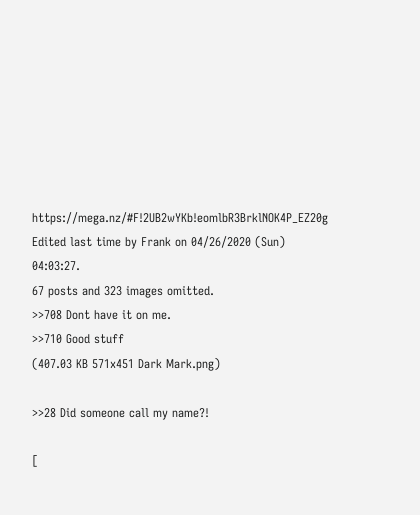https://mega.nz/#F!2UB2wYKb!eomlbR3BrklNOK4P_EZ20g
Edited last time by Frank on 04/26/2020 (Sun) 04:03:27.
67 posts and 323 images omitted.
>>708 Dont have it on me.
>>710 Good stuff
(407.03 KB 571x451 Dark Mark.png)

>>28 Did someone call my name?!

[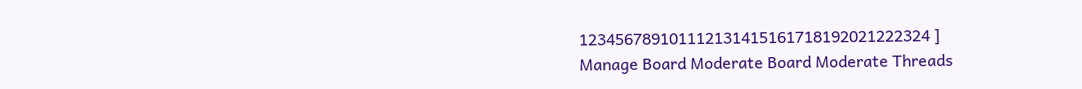123456789101112131415161718192021222324 ]
Manage Board Moderate Board Moderate Threads